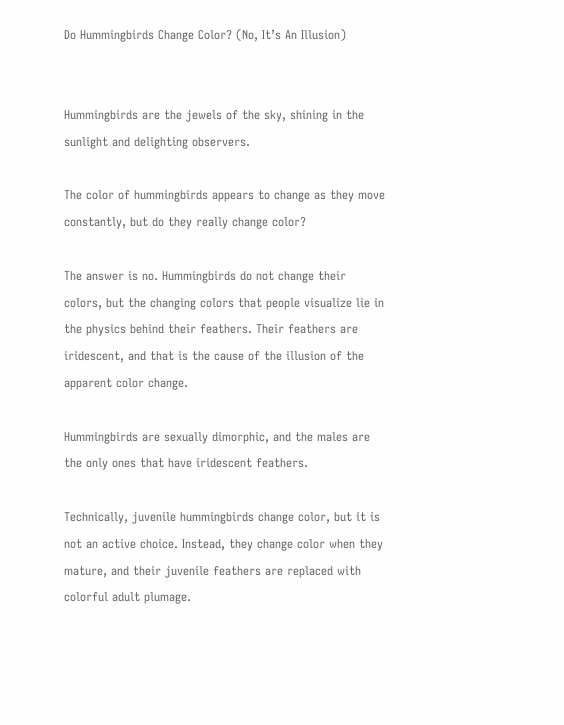Do Hummingbirds Change Color? (No, It’s An Illusion)


Hummingbirds are the jewels of the sky, shining in the sunlight and delighting observers.

The color of hummingbirds appears to change as they move constantly, but do they really change color?

The answer is no. Hummingbirds do not change their colors, but the changing colors that people visualize lie in the physics behind their feathers. Their feathers are iridescent, and that is the cause of the illusion of the apparent color change.

Hummingbirds are sexually dimorphic, and the males are the only ones that have iridescent feathers.

Technically, juvenile hummingbirds change color, but it is not an active choice. Instead, they change color when they mature, and their juvenile feathers are replaced with colorful adult plumage.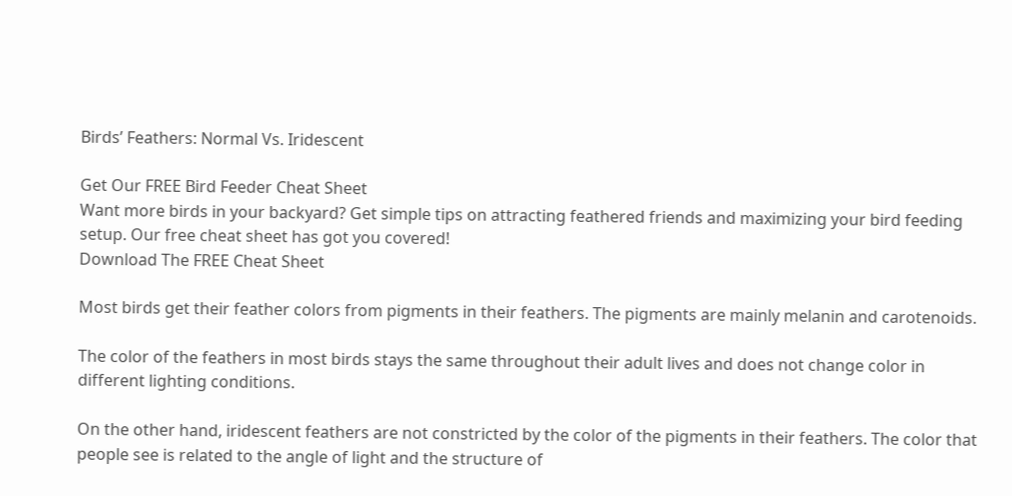Birds’ Feathers: Normal Vs. Iridescent

Get Our FREE Bird Feeder Cheat Sheet
Want more birds in your backyard? Get simple tips on attracting feathered friends and maximizing your bird feeding setup. Our free cheat sheet has got you covered!
Download The FREE Cheat Sheet

Most birds get their feather colors from pigments in their feathers. The pigments are mainly melanin and carotenoids.

The color of the feathers in most birds stays the same throughout their adult lives and does not change color in different lighting conditions.

On the other hand, iridescent feathers are not constricted by the color of the pigments in their feathers. The color that people see is related to the angle of light and the structure of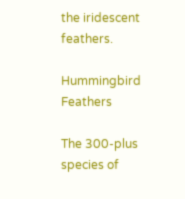the iridescent feathers.

Hummingbird Feathers

The 300-plus species of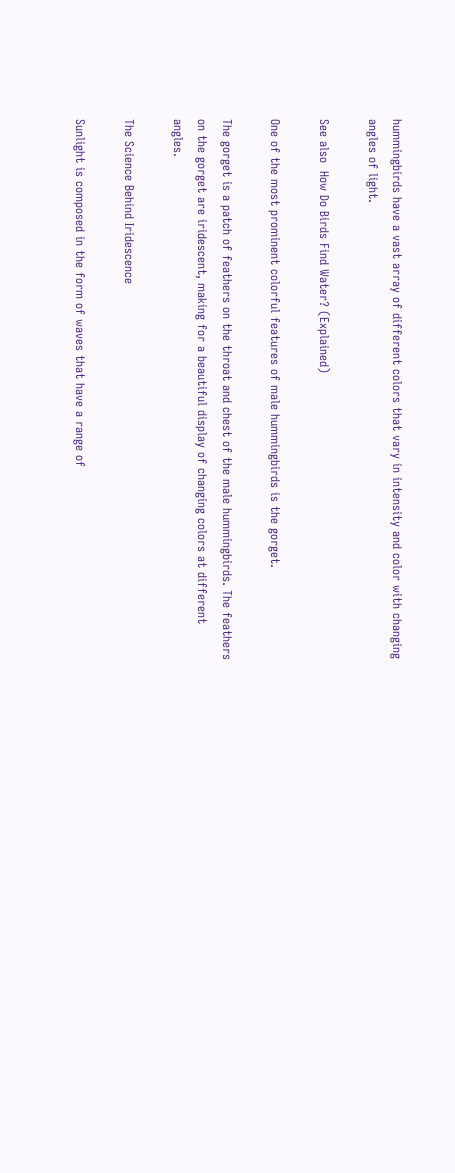hummingbirds have a vast array of different colors that vary in intensity and color with changing angles of light.

See also  How Do Birds Find Water? (Explained)

One of the most prominent colorful features of male hummingbirds is the gorget.

The gorget is a patch of feathers on the throat and chest of the male hummingbirds. The feathers on the gorget are iridescent, making for a beautiful display of changing colors at different angles.

The Science Behind Iridescence

Sunlight is composed in the form of waves that have a range of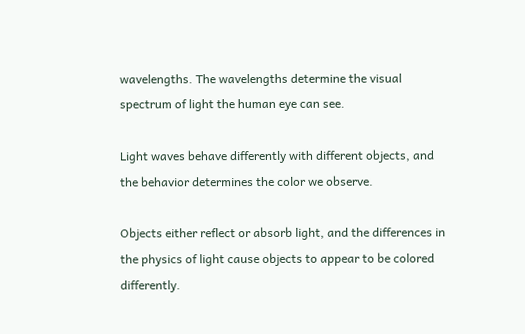wavelengths. The wavelengths determine the visual spectrum of light the human eye can see.

Light waves behave differently with different objects, and the behavior determines the color we observe.

Objects either reflect or absorb light, and the differences in the physics of light cause objects to appear to be colored differently.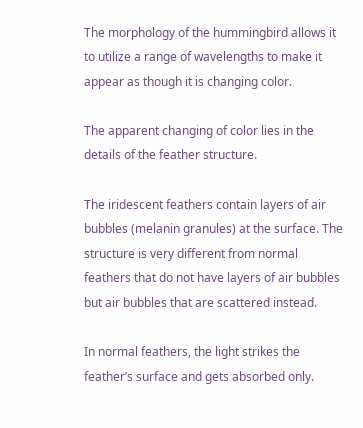The morphology of the hummingbird allows it to utilize a range of wavelengths to make it appear as though it is changing color.

The apparent changing of color lies in the details of the feather structure.

The iridescent feathers contain layers of air bubbles (melanin granules) at the surface. The structure is very different from normal feathers that do not have layers of air bubbles but air bubbles that are scattered instead.

In normal feathers, the light strikes the feather’s surface and gets absorbed only.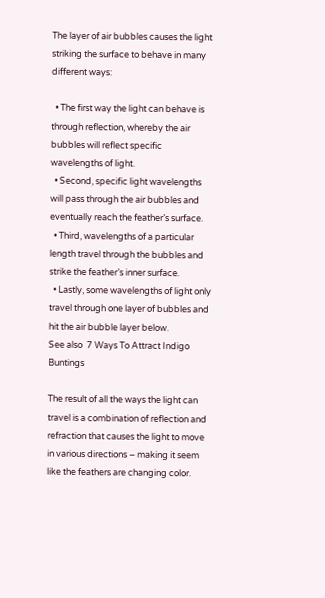The layer of air bubbles causes the light striking the surface to behave in many different ways:

  • The first way the light can behave is through reflection, whereby the air bubbles will reflect specific wavelengths of light.
  • Second, specific light wavelengths will pass through the air bubbles and eventually reach the feather’s surface.
  • Third, wavelengths of a particular length travel through the bubbles and strike the feather’s inner surface.
  • Lastly, some wavelengths of light only travel through one layer of bubbles and hit the air bubble layer below.
See also  7 Ways To Attract Indigo Buntings

The result of all the ways the light can travel is a combination of reflection and refraction that causes the light to move in various directions – making it seem like the feathers are changing color.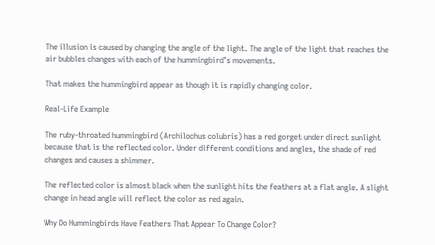The illusion is caused by changing the angle of the light. The angle of the light that reaches the air bubbles changes with each of the hummingbird’s movements.

That makes the hummingbird appear as though it is rapidly changing color.

Real-Life Example

The ruby-throated hummingbird (Archilochus colubris) has a red gorget under direct sunlight because that is the reflected color. Under different conditions and angles, the shade of red changes and causes a shimmer.

The reflected color is almost black when the sunlight hits the feathers at a flat angle. A slight change in head angle will reflect the color as red again.

Why Do Hummingbirds Have Feathers That Appear To Change Color?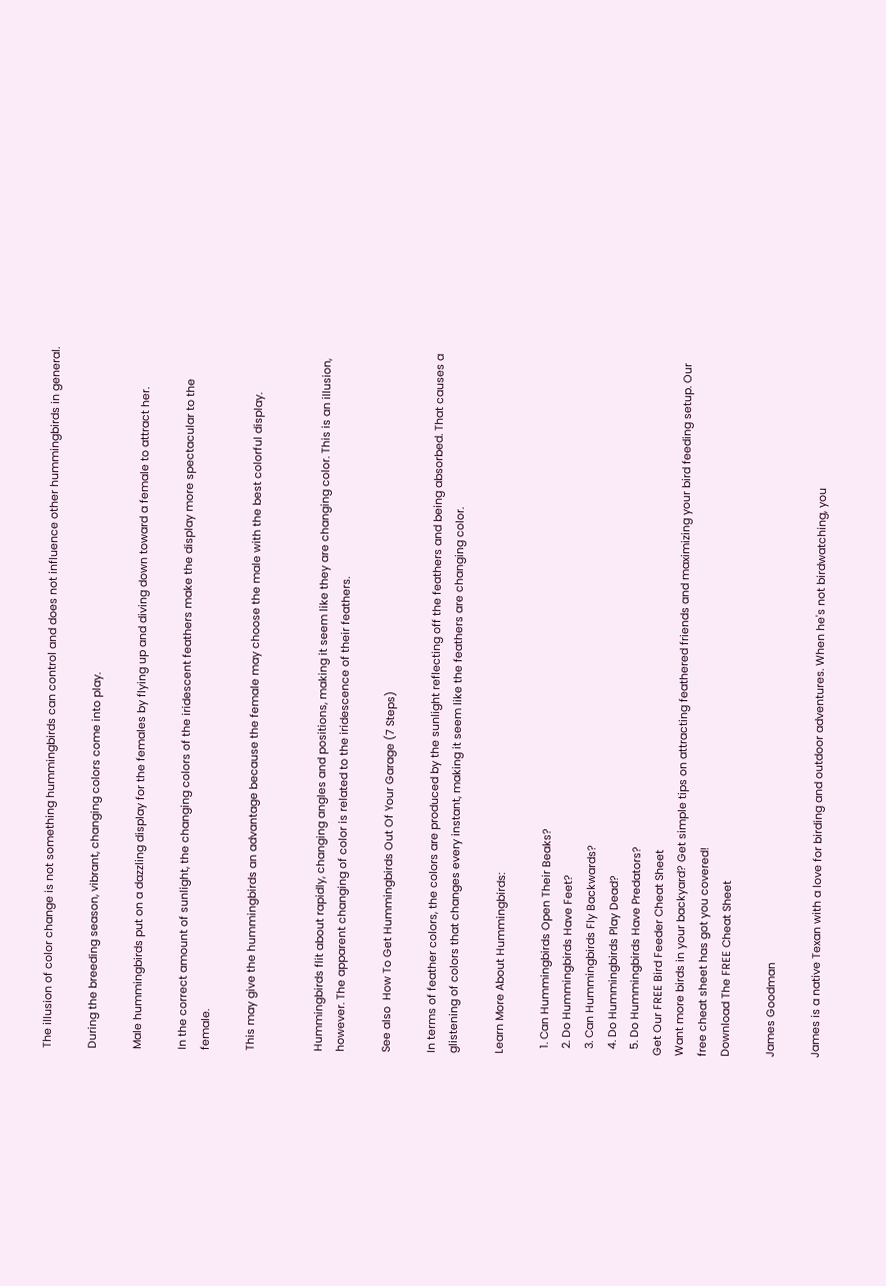The illusion of color change is not something hummingbirds can control and does not influence other hummingbirds in general.

During the breeding season, vibrant, changing colors come into play.

Male hummingbirds put on a dazzling display for the females by flying up and diving down toward a female to attract her.

In the correct amount of sunlight, the changing colors of the iridescent feathers make the display more spectacular to the female.

This may give the hummingbirds an advantage because the female may choose the male with the best colorful display.


Hummingbirds flit about rapidly, changing angles and positions, making it seem like they are changing color. This is an illusion, however. The apparent changing of color is related to the iridescence of their feathers.

See also  How To Get Hummingbirds Out Of Your Garage (7 Steps)

In terms of feather colors, the colors are produced by the sunlight reflecting off the feathers and being absorbed. That causes a glistening of colors that changes every instant, making it seem like the feathers are changing color.

Learn More About Hummingbirds:

  1. Can Hummingbirds Open Their Beaks?
  2. Do Hummingbirds Have Feet?
  3. Can Hummingbirds Fly Backwards?
  4. Do Hummingbirds Play Dead?
  5. Do Hummingbirds Have Predators?
Get Our FREE Bird Feeder Cheat Sheet
Want more birds in your backyard? Get simple tips on attracting feathered friends and maximizing your bird feeding setup. Our free cheat sheet has got you covered!
Download The FREE Cheat Sheet

James Goodman

James is a native Texan with a love for birding and outdoor adventures. When he's not birdwatching, you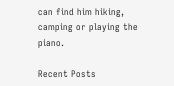can find him hiking, camping or playing the piano.

Recent Posts